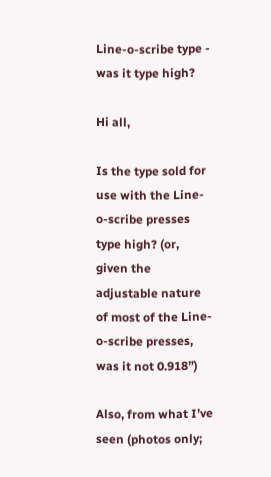Line-o-scribe type - was it type high?

Hi all,

Is the type sold for use with the Line-o-scribe presses type high? (or, given the adjustable nature of most of the Line-o-scribe presses, was it not 0.918”)

Also, from what I’ve seen (photos only;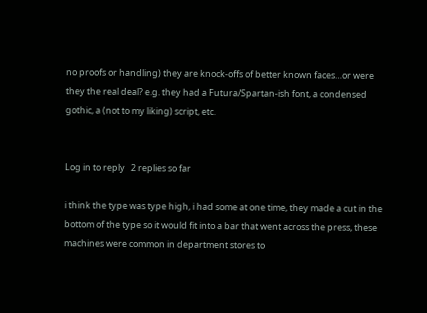no proofs or handling) they are knock-offs of better known faces…or were they the real deal? e.g. they had a Futura/Spartan-ish font, a condensed gothic, a (not to my liking) script, etc.


Log in to reply   2 replies so far

i think the type was type high, i had some at one time, they made a cut in the bottom of the type so it would fit into a bar that went across the press, these machines were common in department stores to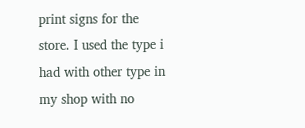print signs for the store. I used the type i had with other type in my shop with no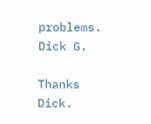problems. Dick G.

Thanks Dick.